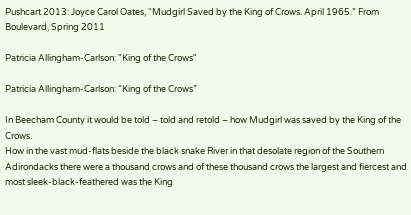Pushcart 2013: Joyce Carol Oates, “Mudgirl Saved by the King of Crows. April 1965.” From Boulevard, Spring 2011

Patricia Allingham-Carlson: "King of the Crows"

Patricia Allingham-Carlson: “King of the Crows”

In Beecham County it would be told – told and retold – how Mudgirl was saved by the King of the Crows.
How in the vast mud-flats beside the black snake River in that desolate region of the Southern Adirondacks there were a thousand crows and of these thousand crows the largest and fiercest and most sleek-black-feathered was the King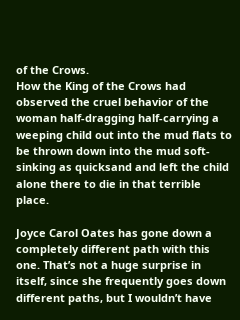of the Crows.
How the King of the Crows had observed the cruel behavior of the woman half-dragging half-carrying a weeping child out into the mud flats to be thrown down into the mud soft-sinking as quicksand and left the child alone there to die in that terrible place.

Joyce Carol Oates has gone down a completely different path with this one. That’s not a huge surprise in itself, since she frequently goes down different paths, but I wouldn’t have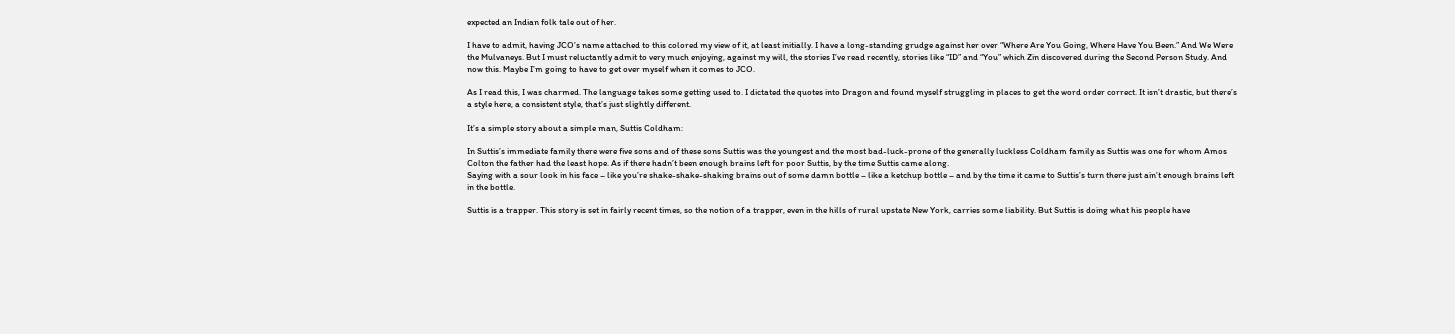expected an Indian folk tale out of her.

I have to admit, having JCO’s name attached to this colored my view of it, at least initially. I have a long-standing grudge against her over “Where Are You Going, Where Have You Been.” And We Were the Mulvaneys. But I must reluctantly admit to very much enjoying, against my will, the stories I’ve read recently, stories like “ID” and “You” which Zin discovered during the Second Person Study. And now this. Maybe I’m going to have to get over myself when it comes to JCO.

As I read this, I was charmed. The language takes some getting used to. I dictated the quotes into Dragon and found myself struggling in places to get the word order correct. It isn’t drastic, but there’s a style here, a consistent style, that’s just slightly different.

It’s a simple story about a simple man, Suttis Coldham:

In Suttis’s immediate family there were five sons and of these sons Suttis was the youngest and the most bad-luck-prone of the generally luckless Coldham family as Suttis was one for whom Amos Colton the father had the least hope. As if there hadn’t been enough brains left for poor Suttis, by the time Suttis came along.
Saying with a sour look in his face – like you’re shake-shake-shaking brains out of some damn bottle – like a ketchup bottle – and by the time it came to Suttis’s turn there just ain’t enough brains left in the bottle.

Suttis is a trapper. This story is set in fairly recent times, so the notion of a trapper, even in the hills of rural upstate New York, carries some liability. But Suttis is doing what his people have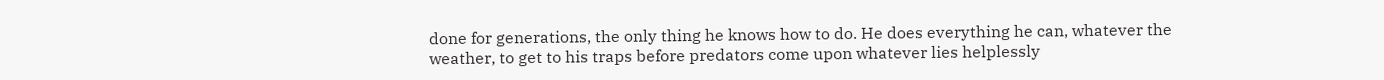done for generations, the only thing he knows how to do. He does everything he can, whatever the weather, to get to his traps before predators come upon whatever lies helplessly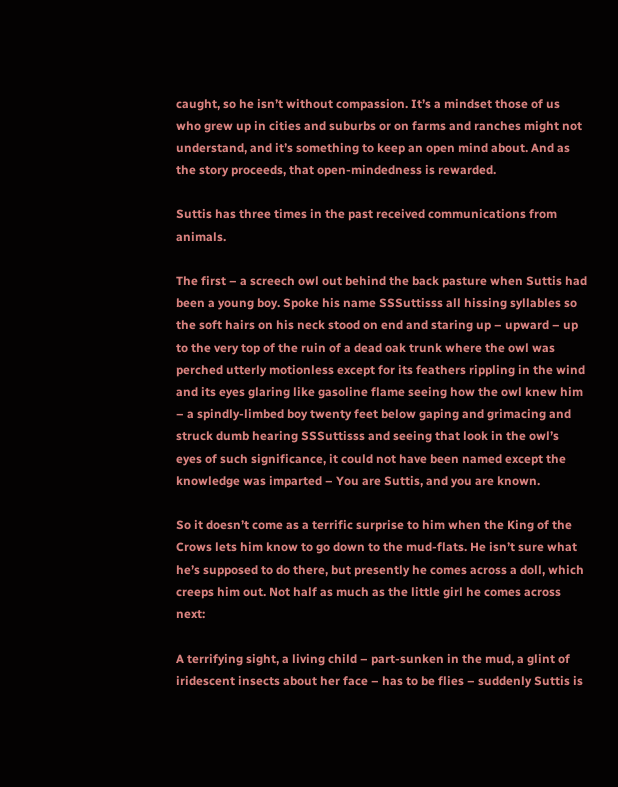caught, so he isn’t without compassion. It’s a mindset those of us who grew up in cities and suburbs or on farms and ranches might not understand, and it’s something to keep an open mind about. And as the story proceeds, that open-mindedness is rewarded.

Suttis has three times in the past received communications from animals.

The first – a screech owl out behind the back pasture when Suttis had been a young boy. Spoke his name SSSuttisss all hissing syllables so the soft hairs on his neck stood on end and staring up – upward – up to the very top of the ruin of a dead oak trunk where the owl was perched utterly motionless except for its feathers rippling in the wind and its eyes glaring like gasoline flame seeing how the owl knew him – a spindly-limbed boy twenty feet below gaping and grimacing and struck dumb hearing SSSuttisss and seeing that look in the owl’s eyes of such significance, it could not have been named except the knowledge was imparted – You are Suttis, and you are known.

So it doesn’t come as a terrific surprise to him when the King of the Crows lets him know to go down to the mud-flats. He isn’t sure what he’s supposed to do there, but presently he comes across a doll, which creeps him out. Not half as much as the little girl he comes across next:

A terrifying sight, a living child – part-sunken in the mud, a glint of iridescent insects about her face – has to be flies – suddenly Suttis is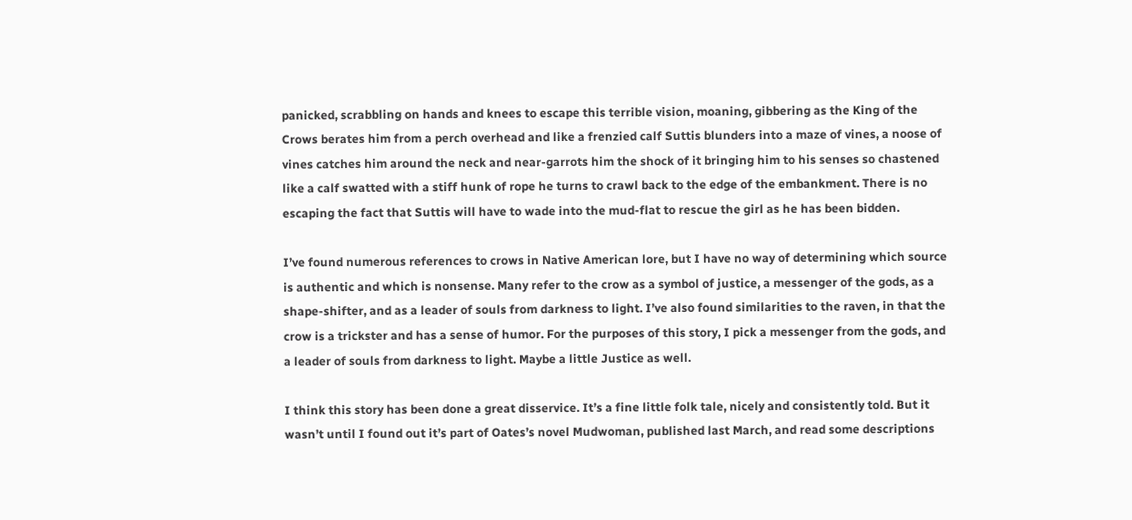panicked, scrabbling on hands and knees to escape this terrible vision, moaning, gibbering as the King of the Crows berates him from a perch overhead and like a frenzied calf Suttis blunders into a maze of vines, a noose of vines catches him around the neck and near-garrots him the shock of it bringing him to his senses so chastened like a calf swatted with a stiff hunk of rope he turns to crawl back to the edge of the embankment. There is no escaping the fact that Suttis will have to wade into the mud-flat to rescue the girl as he has been bidden.

I’ve found numerous references to crows in Native American lore, but I have no way of determining which source is authentic and which is nonsense. Many refer to the crow as a symbol of justice, a messenger of the gods, as a shape-shifter, and as a leader of souls from darkness to light. I’ve also found similarities to the raven, in that the crow is a trickster and has a sense of humor. For the purposes of this story, I pick a messenger from the gods, and a leader of souls from darkness to light. Maybe a little Justice as well.

I think this story has been done a great disservice. It’s a fine little folk tale, nicely and consistently told. But it wasn’t until I found out it’s part of Oates’s novel Mudwoman, published last March, and read some descriptions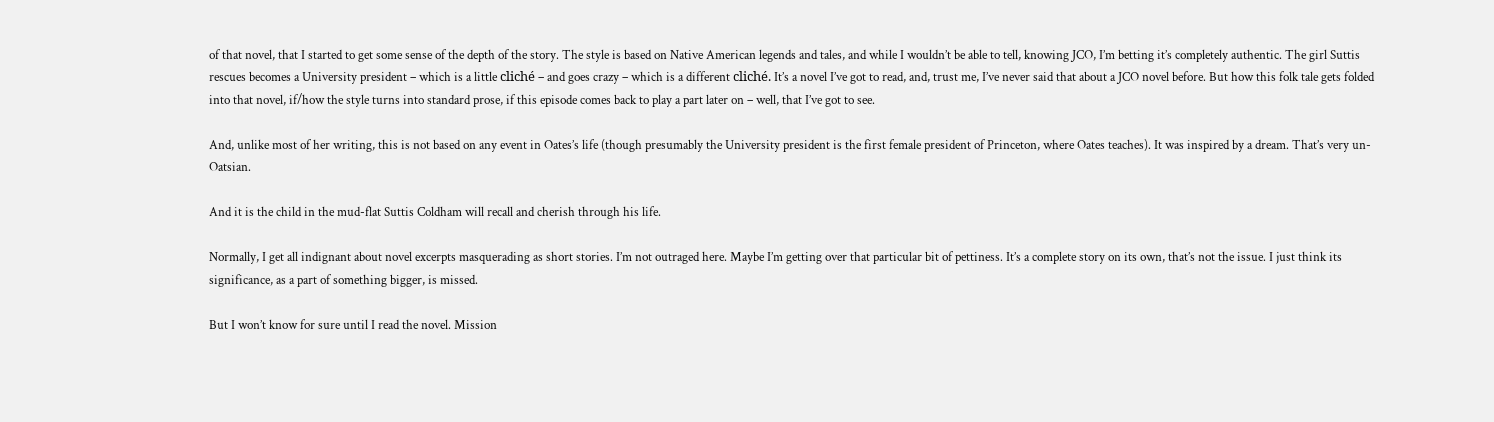of that novel, that I started to get some sense of the depth of the story. The style is based on Native American legends and tales, and while I wouldn’t be able to tell, knowing JCO, I’m betting it’s completely authentic. The girl Suttis rescues becomes a University president – which is a little cliché – and goes crazy – which is a different cliché. It’s a novel I’ve got to read, and, trust me, I’ve never said that about a JCO novel before. But how this folk tale gets folded into that novel, if/how the style turns into standard prose, if this episode comes back to play a part later on – well, that I’ve got to see.

And, unlike most of her writing, this is not based on any event in Oates’s life (though presumably the University president is the first female president of Princeton, where Oates teaches). It was inspired by a dream. That’s very un-Oatsian.

And it is the child in the mud-flat Suttis Coldham will recall and cherish through his life.

Normally, I get all indignant about novel excerpts masquerading as short stories. I’m not outraged here. Maybe I’m getting over that particular bit of pettiness. It’s a complete story on its own, that’s not the issue. I just think its significance, as a part of something bigger, is missed.

But I won’t know for sure until I read the novel. Mission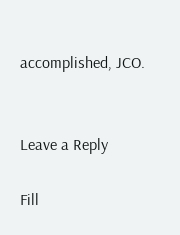accomplished, JCO.


Leave a Reply

Fill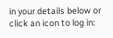in your details below or click an icon to log in: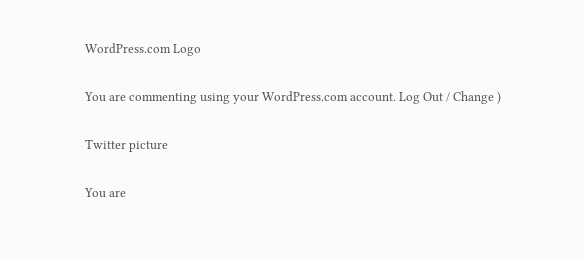WordPress.com Logo

You are commenting using your WordPress.com account. Log Out / Change )

Twitter picture

You are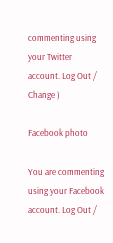commenting using your Twitter account. Log Out / Change )

Facebook photo

You are commenting using your Facebook account. Log Out /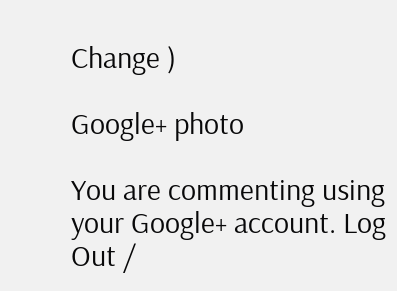Change )

Google+ photo

You are commenting using your Google+ account. Log Out /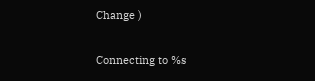Change )

Connecting to %s